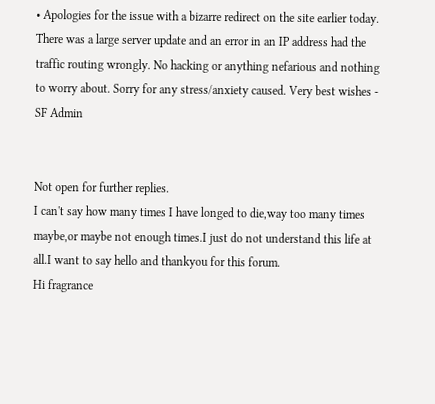• Apologies for the issue with a bizarre redirect on the site earlier today. There was a large server update and an error in an IP address had the traffic routing wrongly. No hacking or anything nefarious and nothing to worry about. Sorry for any stress/anxiety caused. Very best wishes - SF Admin


Not open for further replies.
I can't say how many times I have longed to die,way too many times maybe,or maybe not enough times.I just do not understand this life at all.I want to say hello and thankyou for this forum.
Hi fragrance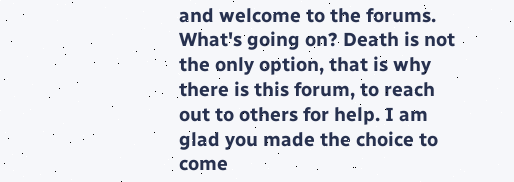and welcome to the forums.
What's going on? Death is not the only option, that is why there is this forum, to reach out to others for help. I am glad you made the choice to come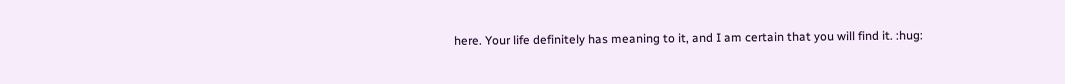here. Your life definitely has meaning to it, and I am certain that you will find it. :hug: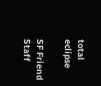total eclipse

SF Friend
Staff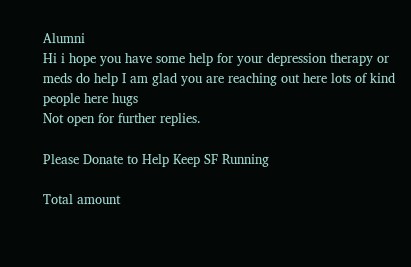Alumni
Hi i hope you have some help for your depression therapy or meds do help I am glad you are reaching out here lots of kind people here hugs
Not open for further replies.

Please Donate to Help Keep SF Running

Total amount